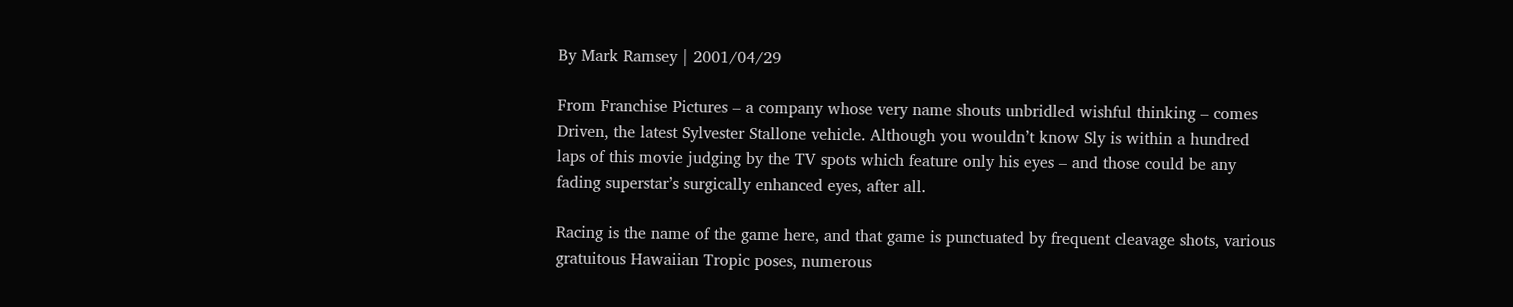By Mark Ramsey | 2001/04/29

From Franchise Pictures – a company whose very name shouts unbridled wishful thinking – comes Driven, the latest Sylvester Stallone vehicle. Although you wouldn’t know Sly is within a hundred laps of this movie judging by the TV spots which feature only his eyes – and those could be any fading superstar’s surgically enhanced eyes, after all.

Racing is the name of the game here, and that game is punctuated by frequent cleavage shots, various gratuitous Hawaiian Tropic poses, numerous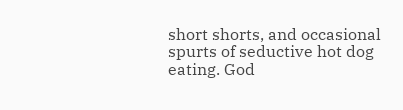short shorts, and occasional spurts of seductive hot dog eating. God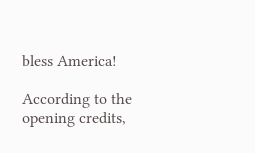bless America!

According to the opening credits,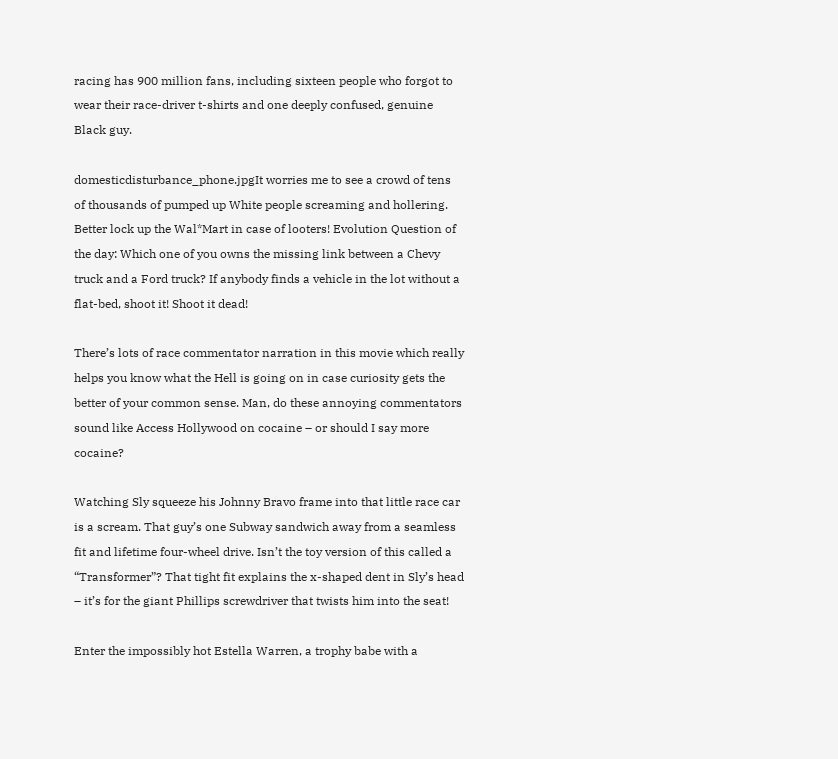racing has 900 million fans, including sixteen people who forgot to wear their race-driver t-shirts and one deeply confused, genuine Black guy.

domesticdisturbance_phone.jpgIt worries me to see a crowd of tens of thousands of pumped up White people screaming and hollering. Better lock up the Wal*Mart in case of looters! Evolution Question of the day: Which one of you owns the missing link between a Chevy truck and a Ford truck? If anybody finds a vehicle in the lot without a flat-bed, shoot it! Shoot it dead!

There’s lots of race commentator narration in this movie which really helps you know what the Hell is going on in case curiosity gets the better of your common sense. Man, do these annoying commentators sound like Access Hollywood on cocaine – or should I say more cocaine?

Watching Sly squeeze his Johnny Bravo frame into that little race car is a scream. That guy’s one Subway sandwich away from a seamless fit and lifetime four-wheel drive. Isn’t the toy version of this called a “Transformer”? That tight fit explains the x-shaped dent in Sly’s head – it’s for the giant Phillips screwdriver that twists him into the seat!

Enter the impossibly hot Estella Warren, a trophy babe with a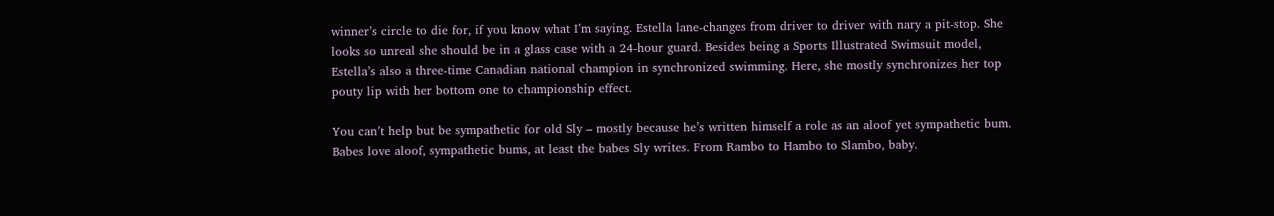winner’s circle to die for, if you know what I’m saying. Estella lane-changes from driver to driver with nary a pit-stop. She looks so unreal she should be in a glass case with a 24-hour guard. Besides being a Sports Illustrated Swimsuit model, Estella’s also a three-time Canadian national champion in synchronized swimming. Here, she mostly synchronizes her top pouty lip with her bottom one to championship effect.

You can’t help but be sympathetic for old Sly – mostly because he’s written himself a role as an aloof yet sympathetic bum. Babes love aloof, sympathetic bums, at least the babes Sly writes. From Rambo to Hambo to Slambo, baby.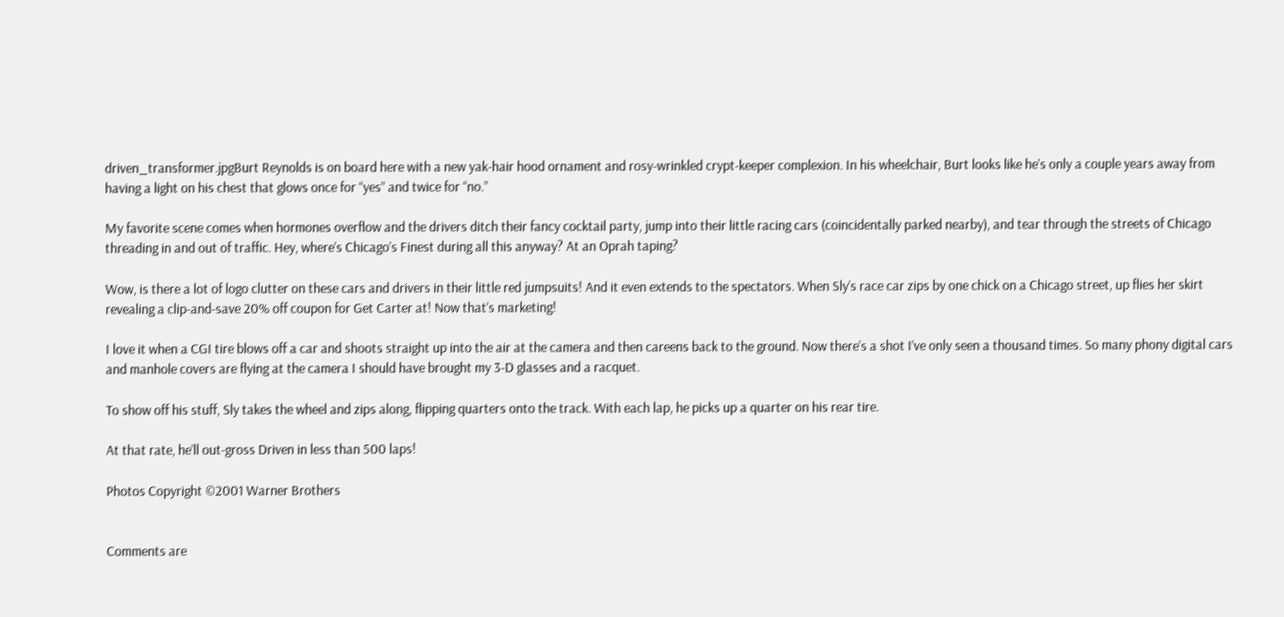driven_transformer.jpgBurt Reynolds is on board here with a new yak-hair hood ornament and rosy-wrinkled crypt-keeper complexion. In his wheelchair, Burt looks like he’s only a couple years away from having a light on his chest that glows once for “yes” and twice for “no.”

My favorite scene comes when hormones overflow and the drivers ditch their fancy cocktail party, jump into their little racing cars (coincidentally parked nearby), and tear through the streets of Chicago threading in and out of traffic. Hey, where’s Chicago’s Finest during all this anyway? At an Oprah taping?

Wow, is there a lot of logo clutter on these cars and drivers in their little red jumpsuits! And it even extends to the spectators. When Sly’s race car zips by one chick on a Chicago street, up flies her skirt revealing a clip-and-save 20% off coupon for Get Carter at! Now that’s marketing!

I love it when a CGI tire blows off a car and shoots straight up into the air at the camera and then careens back to the ground. Now there’s a shot I’ve only seen a thousand times. So many phony digital cars and manhole covers are flying at the camera I should have brought my 3-D glasses and a racquet.

To show off his stuff, Sly takes the wheel and zips along, flipping quarters onto the track. With each lap, he picks up a quarter on his rear tire.

At that rate, he’ll out-gross Driven in less than 500 laps!

Photos Copyright ©2001 Warner Brothers


Comments are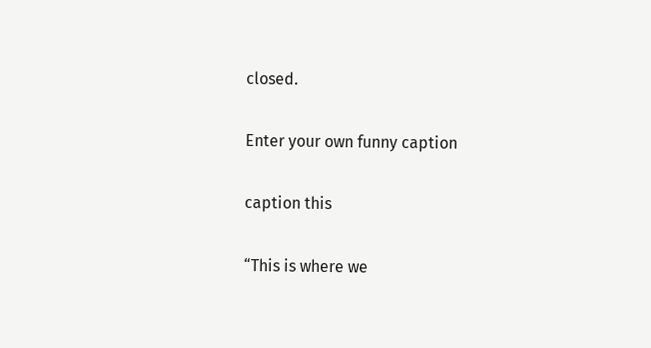closed.

Enter your own funny caption

caption this

“This is where we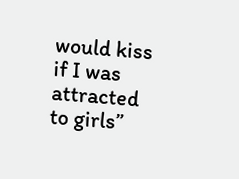would kiss if I was attracted to girls”